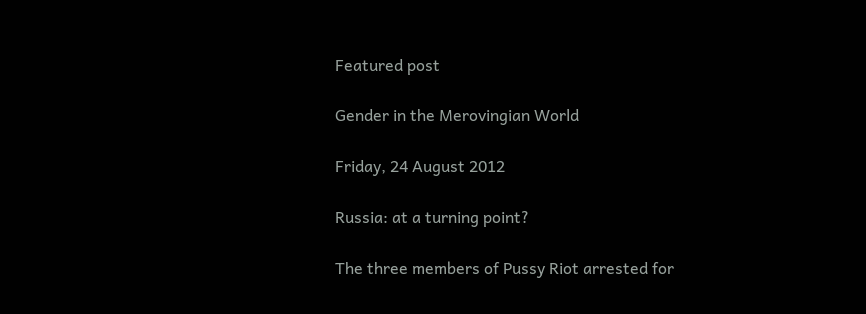Featured post

Gender in the Merovingian World

Friday, 24 August 2012

Russia: at a turning point?

The three members of Pussy Riot arrested for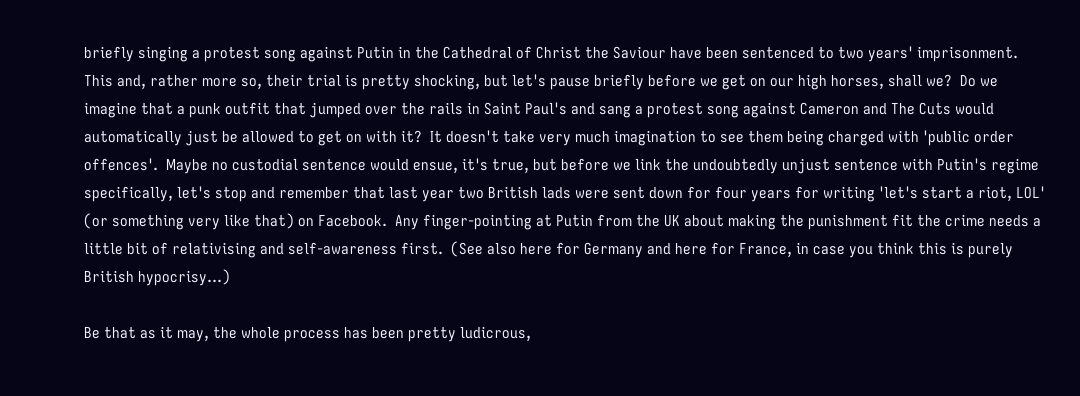briefly singing a protest song against Putin in the Cathedral of Christ the Saviour have been sentenced to two years' imprisonment.  This and, rather more so, their trial is pretty shocking, but let's pause briefly before we get on our high horses, shall we?  Do we imagine that a punk outfit that jumped over the rails in Saint Paul's and sang a protest song against Cameron and The Cuts would automatically just be allowed to get on with it?  It doesn't take very much imagination to see them being charged with 'public order offences'.  Maybe no custodial sentence would ensue, it's true, but before we link the undoubtedly unjust sentence with Putin's regime specifically, let's stop and remember that last year two British lads were sent down for four years for writing 'let's start a riot, LOL' (or something very like that) on Facebook.  Any finger-pointing at Putin from the UK about making the punishment fit the crime needs a little bit of relativising and self-awareness first.  (See also here for Germany and here for France, in case you think this is purely British hypocrisy...)

Be that as it may, the whole process has been pretty ludicrous,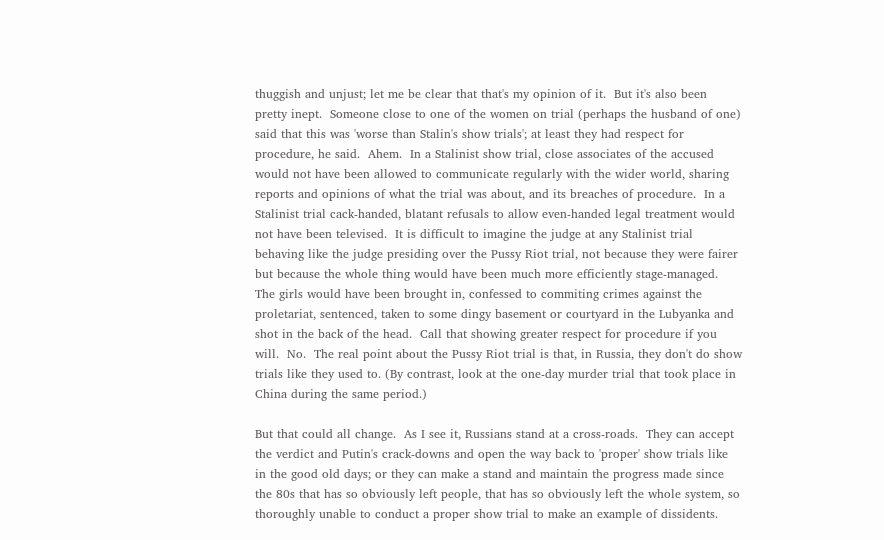thuggish and unjust; let me be clear that that's my opinion of it.  But it's also been pretty inept.  Someone close to one of the women on trial (perhaps the husband of one) said that this was 'worse than Stalin's show trials'; at least they had respect for procedure, he said.  Ahem.  In a Stalinist show trial, close associates of the accused would not have been allowed to communicate regularly with the wider world, sharing reports and opinions of what the trial was about, and its breaches of procedure.  In a Stalinist trial cack-handed, blatant refusals to allow even-handed legal treatment would not have been televised.  It is difficult to imagine the judge at any Stalinist trial behaving like the judge presiding over the Pussy Riot trial, not because they were fairer but because the whole thing would have been much more efficiently stage-managed.  The girls would have been brought in, confessed to commiting crimes against the proletariat, sentenced, taken to some dingy basement or courtyard in the Lubyanka and shot in the back of the head.  Call that showing greater respect for procedure if you will.  No.  The real point about the Pussy Riot trial is that, in Russia, they don't do show trials like they used to. (By contrast, look at the one-day murder trial that took place in China during the same period.)

But that could all change.  As I see it, Russians stand at a cross-roads.  They can accept the verdict and Putin's crack-downs and open the way back to 'proper' show trials like in the good old days; or they can make a stand and maintain the progress made since the 80s that has so obviously left people, that has so obviously left the whole system, so thoroughly unable to conduct a proper show trial to make an example of dissidents.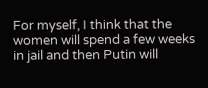For myself, I think that the women will spend a few weeks in jail and then Putin will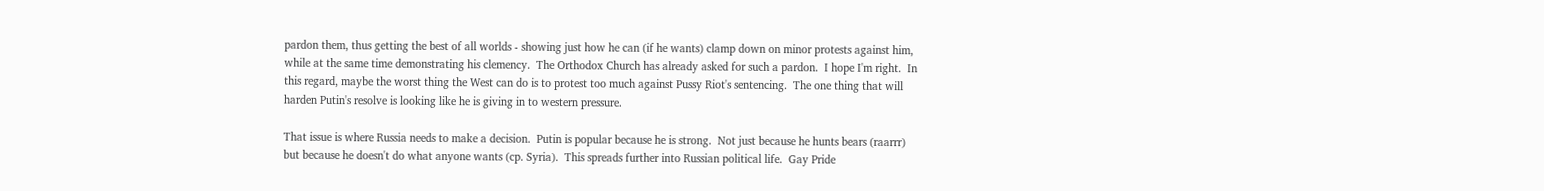pardon them, thus getting the best of all worlds - showing just how he can (if he wants) clamp down on minor protests against him, while at the same time demonstrating his clemency.  The Orthodox Church has already asked for such a pardon.  I hope I'm right.  In this regard, maybe the worst thing the West can do is to protest too much against Pussy Riot's sentencing.  The one thing that will harden Putin's resolve is looking like he is giving in to western pressure.

That issue is where Russia needs to make a decision.  Putin is popular because he is strong.  Not just because he hunts bears (raarrr) but because he doesn't do what anyone wants (cp. Syria).  This spreads further into Russian political life.  Gay Pride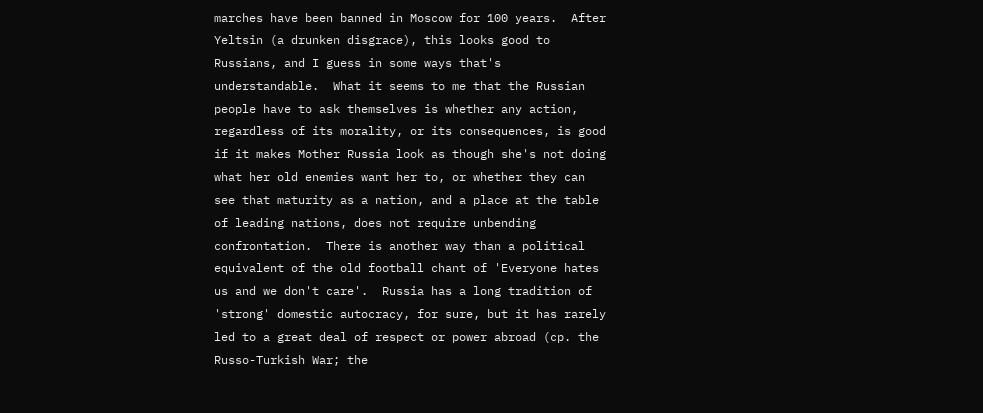marches have been banned in Moscow for 100 years.  After Yeltsin (a drunken disgrace), this looks good to Russians, and I guess in some ways that's understandable.  What it seems to me that the Russian people have to ask themselves is whether any action, regardless of its morality, or its consequences, is good if it makes Mother Russia look as though she's not doing what her old enemies want her to, or whether they can see that maturity as a nation, and a place at the table of leading nations, does not require unbending confrontation.  There is another way than a political equivalent of the old football chant of 'Everyone hates us and we don't care'.  Russia has a long tradition of 'strong' domestic autocracy, for sure, but it has rarely led to a great deal of respect or power abroad (cp. the Russo-Turkish War; the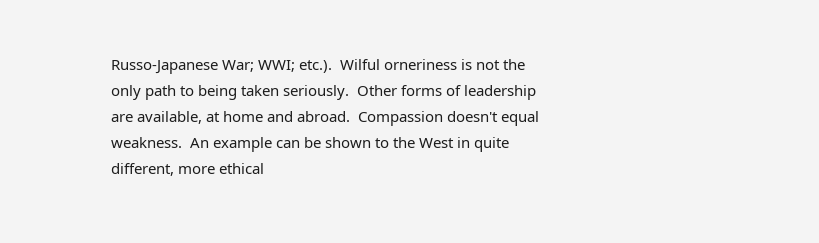Russo-Japanese War; WWI; etc.).  Wilful orneriness is not the only path to being taken seriously.  Other forms of leadership are available, at home and abroad.  Compassion doesn't equal weakness.  An example can be shown to the West in quite different, more ethical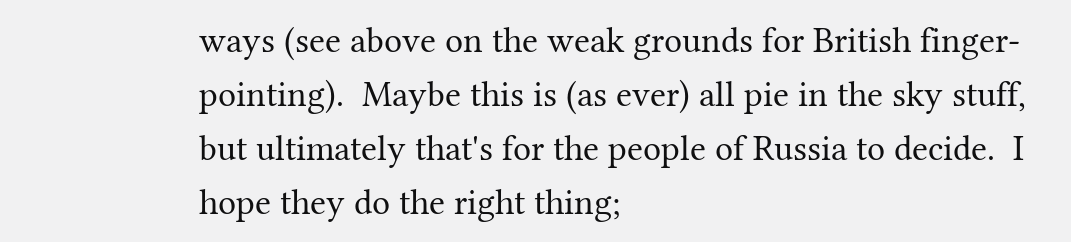ways (see above on the weak grounds for British finger-pointing).  Maybe this is (as ever) all pie in the sky stuff, but ultimately that's for the people of Russia to decide.  I hope they do the right thing;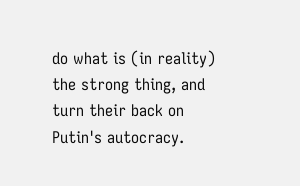do what is (in reality) the strong thing, and turn their back on Putin's autocracy.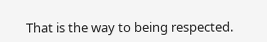That is the way to being respected.